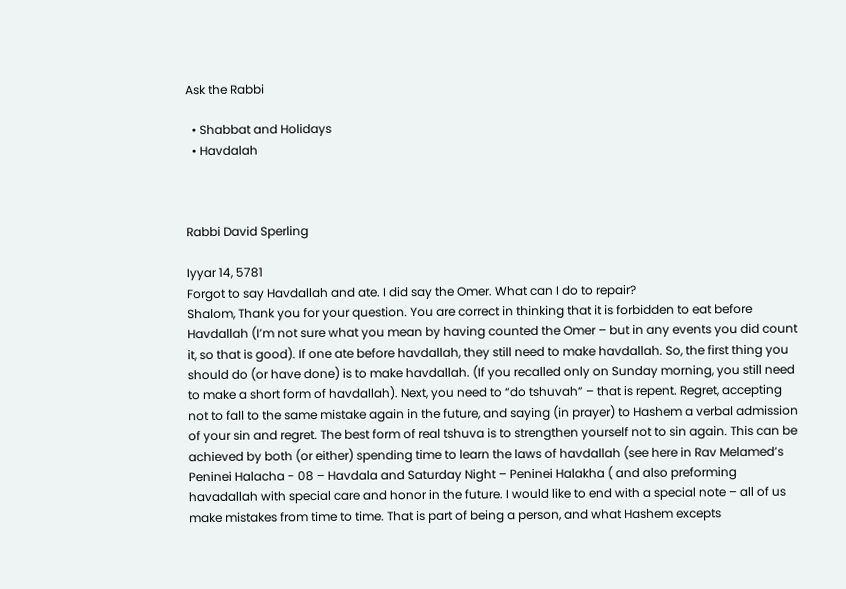Ask the Rabbi

  • Shabbat and Holidays
  • Havdalah



Rabbi David Sperling

Iyyar 14, 5781
Forgot to say Havdallah and ate. I did say the Omer. What can I do to repair?
Shalom, Thank you for your question. You are correct in thinking that it is forbidden to eat before Havdallah (I’m not sure what you mean by having counted the Omer – but in any events you did count it, so that is good). If one ate before havdallah, they still need to make havdallah. So, the first thing you should do (or have done) is to make havdallah. (If you recalled only on Sunday morning, you still need to make a short form of havdallah). Next, you need to “do tshuvah” – that is repent. Regret, accepting not to fall to the same mistake again in the future, and saying (in prayer) to Hashem a verbal admission of your sin and regret. The best form of real tshuva is to strengthen yourself not to sin again. This can be achieved by both (or either) spending time to learn the laws of havdallah (see here in Rav Melamed’s Peninei Halacha - 08 – Havdala and Saturday Night – Peninei Halakha ( and also preforming havadallah with special care and honor in the future. I would like to end with a special note – all of us make mistakes from time to time. That is part of being a person, and what Hashem excepts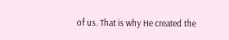of us. That is why He created the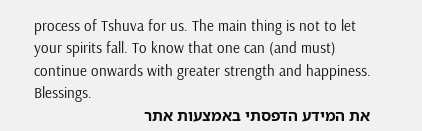process of Tshuva for us. The main thing is not to let your spirits fall. To know that one can (and must) continue onwards with greater strength and happiness. Blessings.
את המידע הדפסתי באמצעות אתר